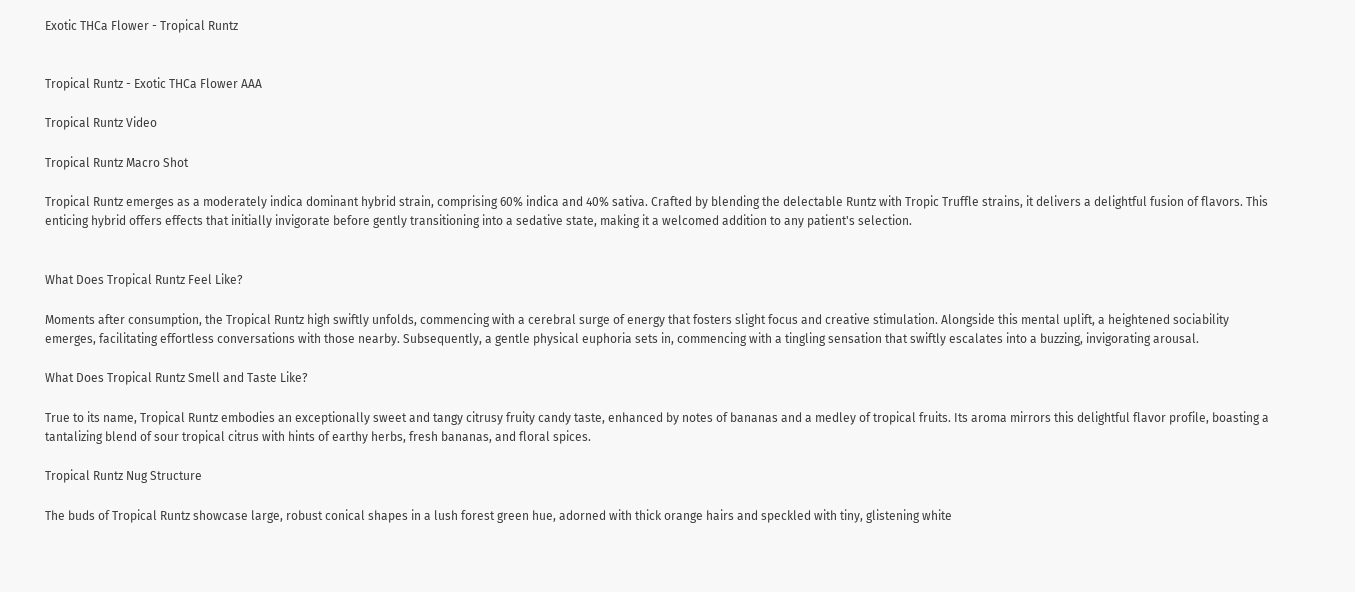Exotic THCa Flower - Tropical Runtz


Tropical Runtz - Exotic THCa Flower AAA

Tropical Runtz Video

Tropical Runtz Macro Shot

Tropical Runtz emerges as a moderately indica dominant hybrid strain, comprising 60% indica and 40% sativa. Crafted by blending the delectable Runtz with Tropic Truffle strains, it delivers a delightful fusion of flavors. This enticing hybrid offers effects that initially invigorate before gently transitioning into a sedative state, making it a welcomed addition to any patient's selection.


What Does Tropical Runtz Feel Like?

Moments after consumption, the Tropical Runtz high swiftly unfolds, commencing with a cerebral surge of energy that fosters slight focus and creative stimulation. Alongside this mental uplift, a heightened sociability emerges, facilitating effortless conversations with those nearby. Subsequently, a gentle physical euphoria sets in, commencing with a tingling sensation that swiftly escalates into a buzzing, invigorating arousal.

What Does Tropical Runtz Smell and Taste Like?

True to its name, Tropical Runtz embodies an exceptionally sweet and tangy citrusy fruity candy taste, enhanced by notes of bananas and a medley of tropical fruits. Its aroma mirrors this delightful flavor profile, boasting a tantalizing blend of sour tropical citrus with hints of earthy herbs, fresh bananas, and floral spices.

Tropical Runtz Nug Structure

The buds of Tropical Runtz showcase large, robust conical shapes in a lush forest green hue, adorned with thick orange hairs and speckled with tiny, glistening white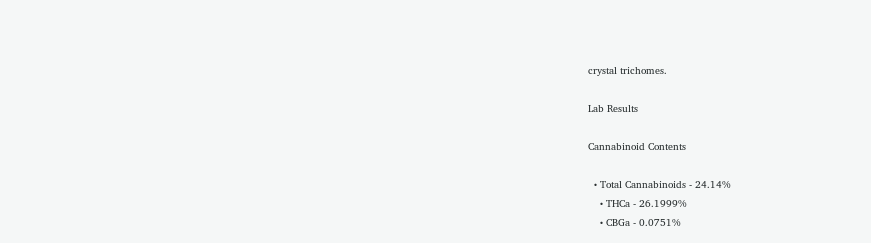crystal trichomes.

Lab Results

Cannabinoid Contents

  • Total Cannabinoids - 24.14%
    • THCa - 26.1999%
    • CBGa - 0.0751%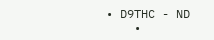• D9THC - ND
    •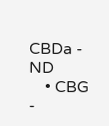CBDa - ND
    • CBG -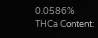0.0586%
THCa Content: